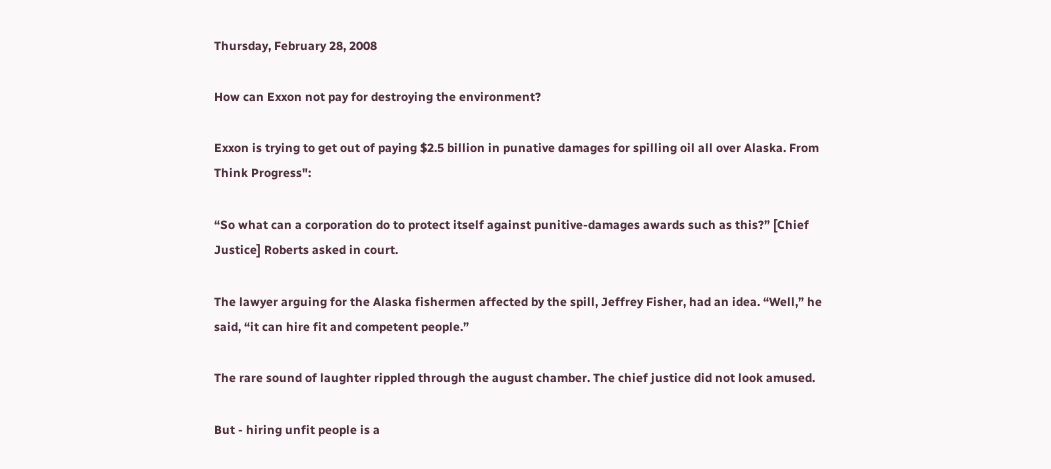Thursday, February 28, 2008

How can Exxon not pay for destroying the environment?

Exxon is trying to get out of paying $2.5 billion in punative damages for spilling oil all over Alaska. From Think Progress":

“So what can a corporation do to protect itself against punitive-damages awards such as this?” [Chief Justice] Roberts asked in court.

The lawyer arguing for the Alaska fishermen affected by the spill, Jeffrey Fisher, had an idea. “Well,” he said, “it can hire fit and competent people.”

The rare sound of laughter rippled through the august chamber. The chief justice did not look amused.

But - hiring unfit people is a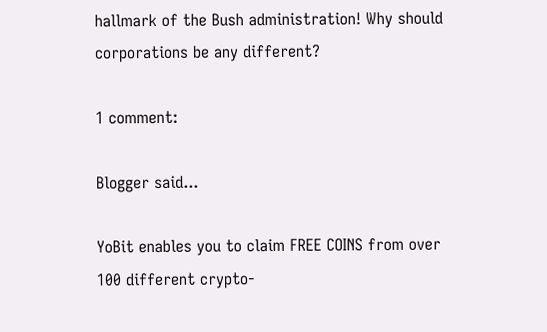hallmark of the Bush administration! Why should corporations be any different?

1 comment:

Blogger said...

YoBit enables you to claim FREE COINS from over 100 different crypto-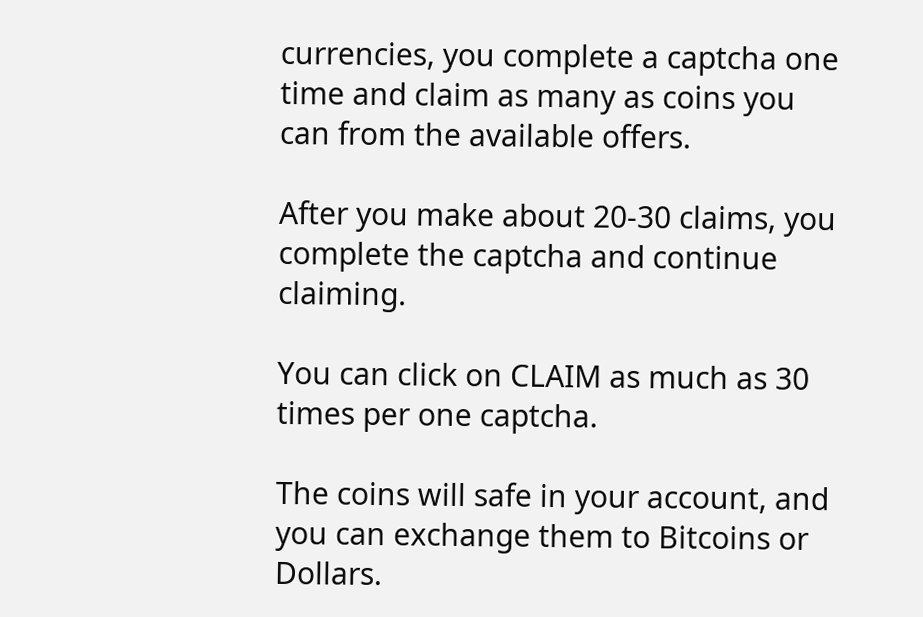currencies, you complete a captcha one time and claim as many as coins you can from the available offers.

After you make about 20-30 claims, you complete the captcha and continue claiming.

You can click on CLAIM as much as 30 times per one captcha.

The coins will safe in your account, and you can exchange them to Bitcoins or Dollars.